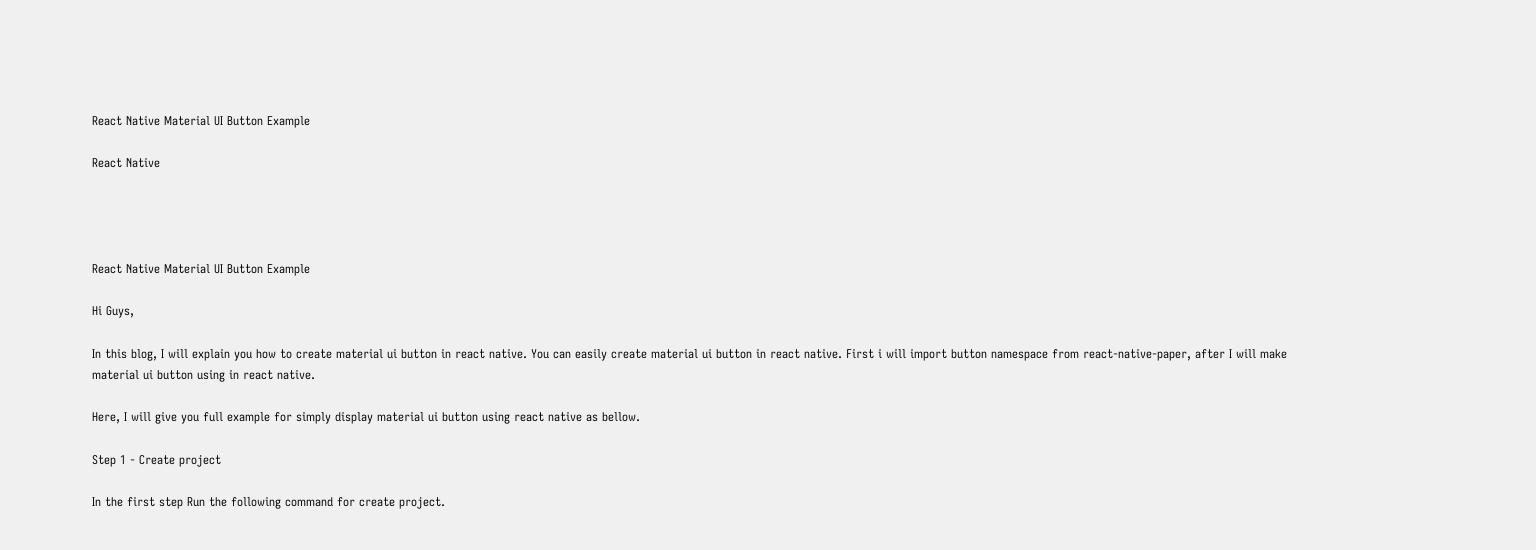React Native Material UI Button Example

React Native




React Native Material UI Button Example

Hi Guys,

In this blog, I will explain you how to create material ui button in react native. You can easily create material ui button in react native. First i will import button namespace from react-native-paper, after I will make material ui button using in react native.

Here, I will give you full example for simply display material ui button using react native as bellow.

Step 1 - Create project

In the first step Run the following command for create project.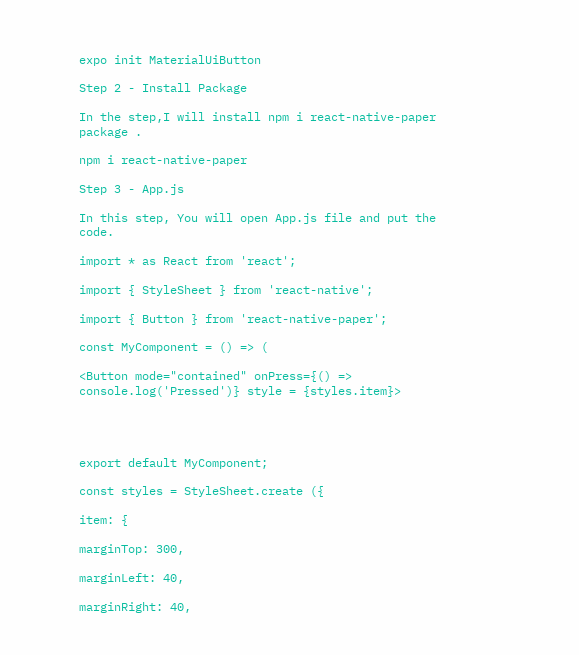expo init MaterialUiButton

Step 2 - Install Package

In the step,I will install npm i react-native-paper package .

npm i react-native-paper

Step 3 - App.js

In this step, You will open App.js file and put the code.

import * as React from 'react';

import { StyleSheet } from 'react-native';

import { Button } from 'react-native-paper';

const MyComponent = () => (

<Button mode="contained" onPress={() => console.log('Pressed')} style = {styles.item}>




export default MyComponent;

const styles = StyleSheet.create ({

item: {

marginTop: 300,

marginLeft: 40,

marginRight: 40,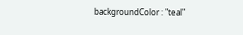backgroundColor : "teal"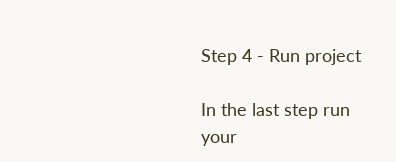Step 4 - Run project

In the last step run your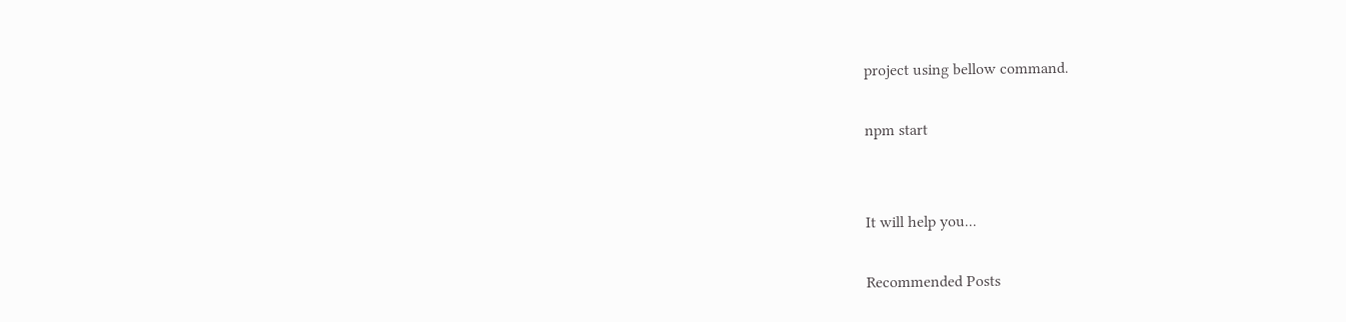project using bellow command.

npm start


It will help you...

Recommended Posts